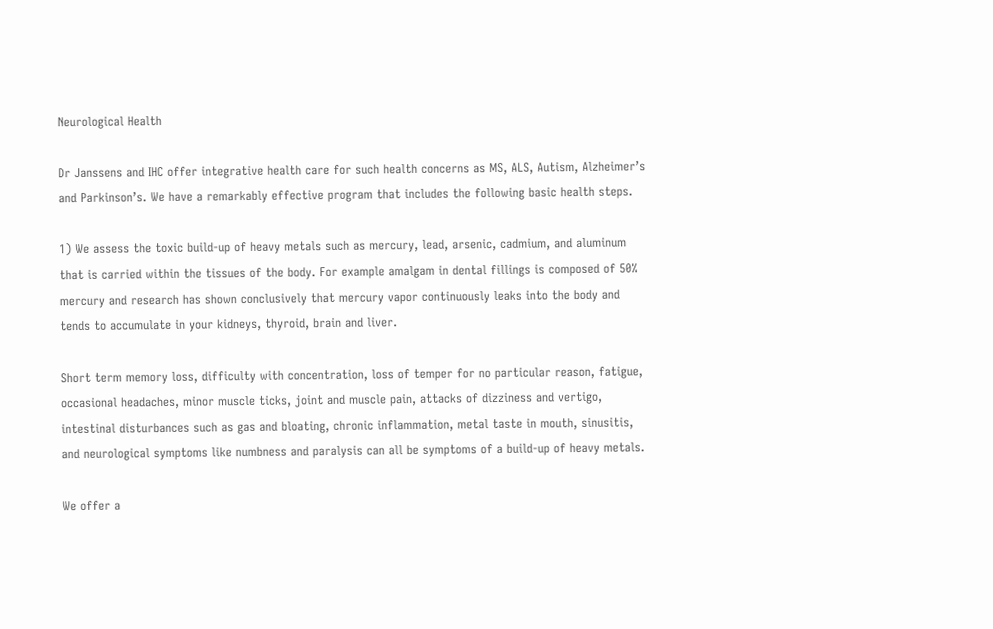Neurological Health

Dr Janssens and IHC offer integrative health care for such health concerns as MS, ALS, Autism, Alzheimer’s and Parkinson’s. We have a remarkably effective program that includes the following basic health steps.

1) We assess the toxic build-up of heavy metals such as mercury, lead, arsenic, cadmium, and aluminum that is carried within the tissues of the body. For example amalgam in dental fillings is composed of 50% mercury and research has shown conclusively that mercury vapor continuously leaks into the body and tends to accumulate in your kidneys, thyroid, brain and liver.

Short term memory loss, difficulty with concentration, loss of temper for no particular reason, fatigue, occasional headaches, minor muscle ticks, joint and muscle pain, attacks of dizziness and vertigo, intestinal disturbances such as gas and bloating, chronic inflammation, metal taste in mouth, sinusitis, and neurological symptoms like numbness and paralysis can all be symptoms of a build-up of heavy metals.

We offer a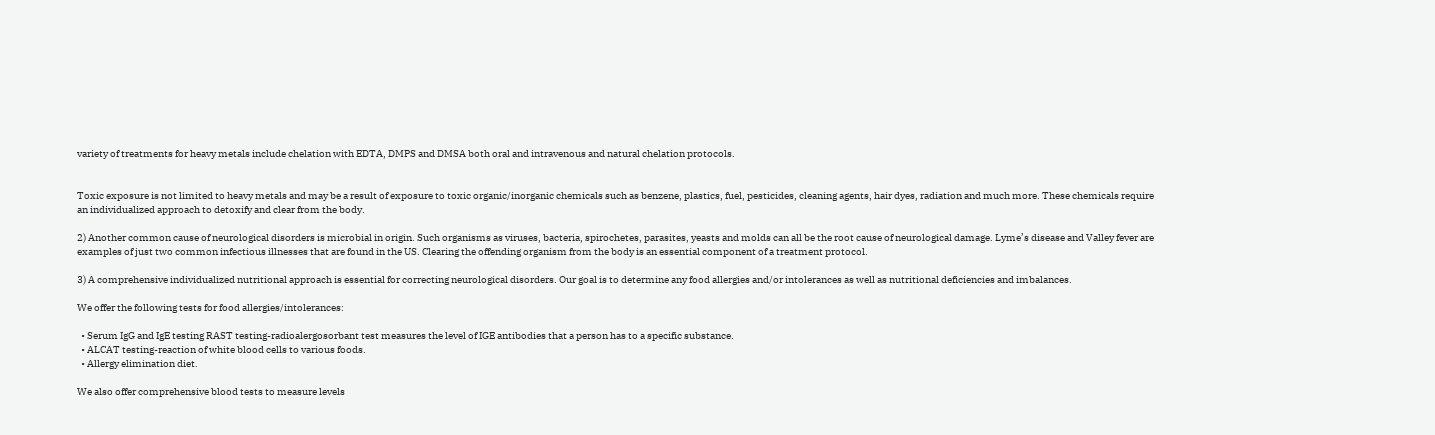variety of treatments for heavy metals include chelation with EDTA, DMPS and DMSA both oral and intravenous and natural chelation protocols.


Toxic exposure is not limited to heavy metals and may be a result of exposure to toxic organic/inorganic chemicals such as benzene, plastics, fuel, pesticides, cleaning agents, hair dyes, radiation and much more. These chemicals require an individualized approach to detoxify and clear from the body.

2) Another common cause of neurological disorders is microbial in origin. Such organisms as viruses, bacteria, spirochetes, parasites, yeasts and molds can all be the root cause of neurological damage. Lyme’s disease and Valley fever are examples of just two common infectious illnesses that are found in the US. Clearing the offending organism from the body is an essential component of a treatment protocol.

3) A comprehensive individualized nutritional approach is essential for correcting neurological disorders. Our goal is to determine any food allergies and/or intolerances as well as nutritional deficiencies and imbalances.

We offer the following tests for food allergies/intolerances:

  • Serum IgG and IgE testing RAST testing-radioalergosorbant test measures the level of IGE antibodies that a person has to a specific substance.
  • ALCAT testing-reaction of white blood cells to various foods.
  • Allergy elimination diet.

We also offer comprehensive blood tests to measure levels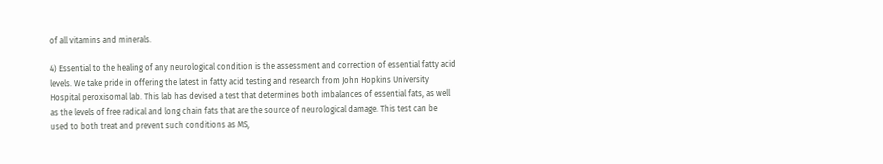of all vitamins and minerals.

4) Essential to the healing of any neurological condition is the assessment and correction of essential fatty acid levels. We take pride in offering the latest in fatty acid testing and research from John Hopkins University Hospital peroxisomal lab. This lab has devised a test that determines both imbalances of essential fats, as well as the levels of free radical and long chain fats that are the source of neurological damage. This test can be used to both treat and prevent such conditions as MS,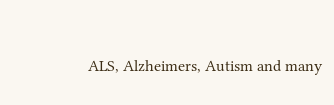ALS, Alzheimers, Autism and many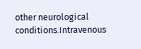other neurological conditions.Intravenous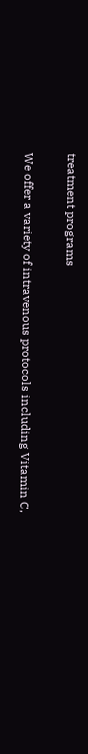treatment programs

We offer a variety of intravenous protocols including Vitamin C,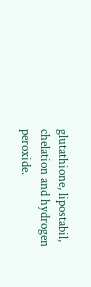glutathione, lipostabil, chelation and hydrogen peroxide.